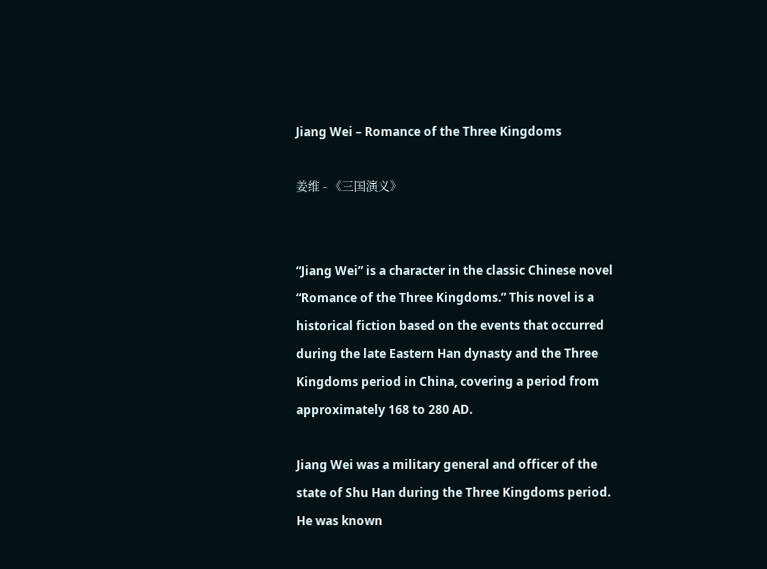Jiang Wei – Romance of the Three Kingdoms

姜维 - 《三国演义》


“Jiang Wei” is a character in the classic Chinese novel “Romance of the Three Kingdoms.” This novel is a historical fiction based on the events that occurred during the late Eastern Han dynasty and the Three Kingdoms period in China, covering a period from approximately 168 to 280 AD.

Jiang Wei was a military general and officer of the state of Shu Han during the Three Kingdoms period. He was known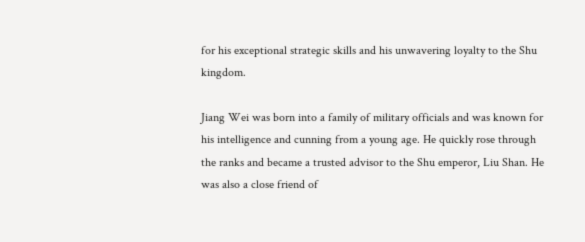for his exceptional strategic skills and his unwavering loyalty to the Shu kingdom.

Jiang Wei was born into a family of military officials and was known for his intelligence and cunning from a young age. He quickly rose through the ranks and became a trusted advisor to the Shu emperor, Liu Shan. He was also a close friend of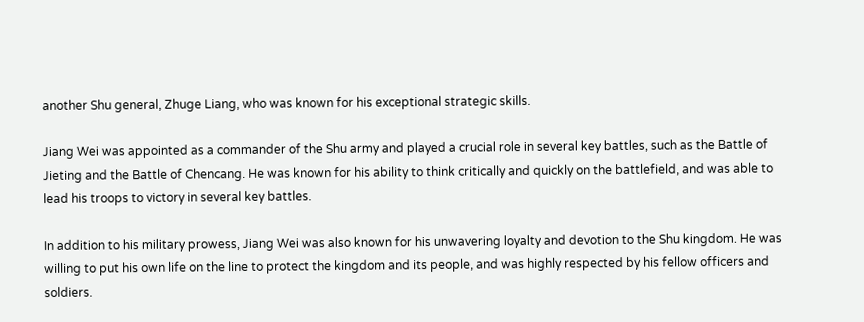another Shu general, Zhuge Liang, who was known for his exceptional strategic skills.

Jiang Wei was appointed as a commander of the Shu army and played a crucial role in several key battles, such as the Battle of Jieting and the Battle of Chencang. He was known for his ability to think critically and quickly on the battlefield, and was able to lead his troops to victory in several key battles.

In addition to his military prowess, Jiang Wei was also known for his unwavering loyalty and devotion to the Shu kingdom. He was willing to put his own life on the line to protect the kingdom and its people, and was highly respected by his fellow officers and soldiers.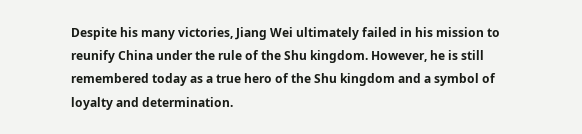Despite his many victories, Jiang Wei ultimately failed in his mission to reunify China under the rule of the Shu kingdom. However, he is still remembered today as a true hero of the Shu kingdom and a symbol of loyalty and determination.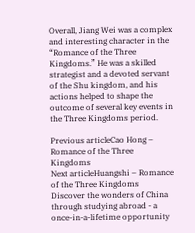Overall, Jiang Wei was a complex and interesting character in the “Romance of the Three Kingdoms.” He was a skilled strategist and a devoted servant of the Shu kingdom, and his actions helped to shape the outcome of several key events in the Three Kingdoms period.

Previous articleCao Hong – Romance of the Three Kingdoms
Next articleHuangshi – Romance of the Three Kingdoms
Discover the wonders of China through studying abroad - a once-in-a-lifetime opportunity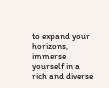to expand your horizons, immerse yourself in a rich and diverse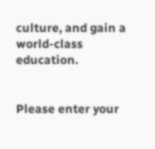culture, and gain a world-class education.


Please enter your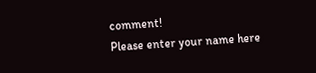comment!
Please enter your name here